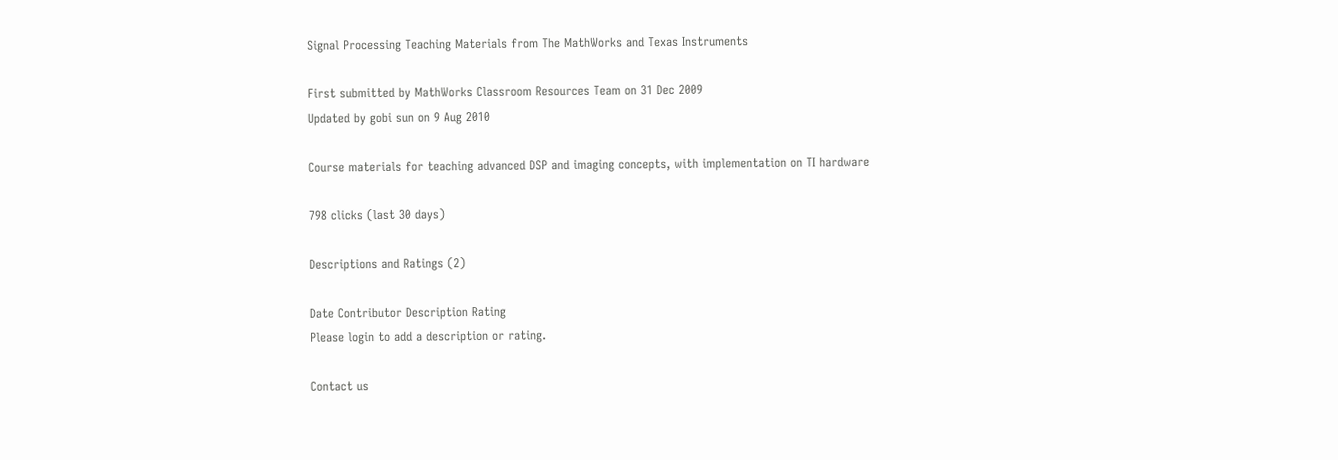Signal Processing Teaching Materials from The MathWorks and Texas Instruments

First submitted by MathWorks Classroom Resources Team on 31 Dec 2009
Updated by gobi sun on 9 Aug 2010

Course materials for teaching advanced DSP and imaging concepts, with implementation on TI hardware

798 clicks (last 30 days)

Descriptions and Ratings (2)

Date Contributor Description Rating
Please login to add a description or rating.

Contact us